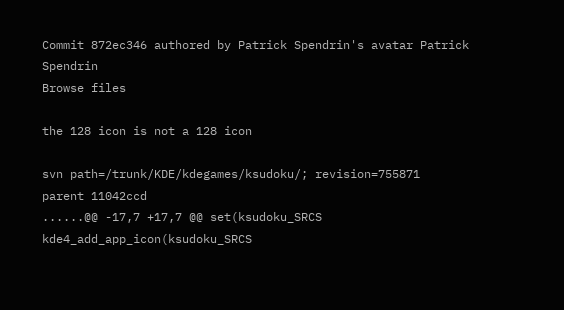Commit 872ec346 authored by Patrick Spendrin's avatar Patrick Spendrin
Browse files

the 128 icon is not a 128 icon

svn path=/trunk/KDE/kdegames/ksudoku/; revision=755871
parent 11042ccd
......@@ -17,7 +17,7 @@ set(ksudoku_SRCS
kde4_add_app_icon(ksudoku_SRCS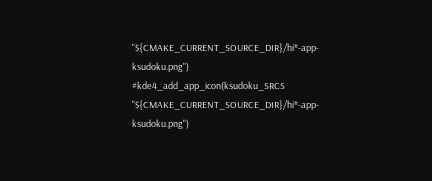"${CMAKE_CURRENT_SOURCE_DIR}/hi*-app-ksudoku.png")
#kde4_add_app_icon(ksudoku_SRCS "${CMAKE_CURRENT_SOURCE_DIR}/hi*-app-ksudoku.png")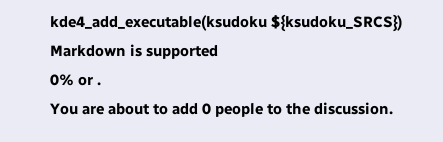kde4_add_executable(ksudoku ${ksudoku_SRCS})
Markdown is supported
0% or .
You are about to add 0 people to the discussion.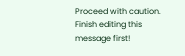Proceed with caution.
Finish editing this message first!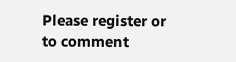Please register or to comment